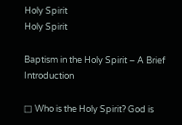Holy Spirit
Holy Spirit

Baptism in the Holy Spirit – A Brief Introduction

□ Who is the Holy Spirit? God is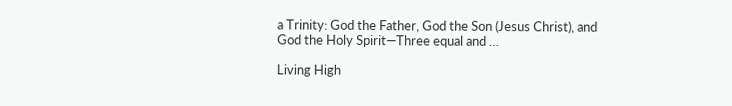a Trinity: God the Father, God the Son (Jesus Christ), and God the Holy Spirit—Three equal and …

Living High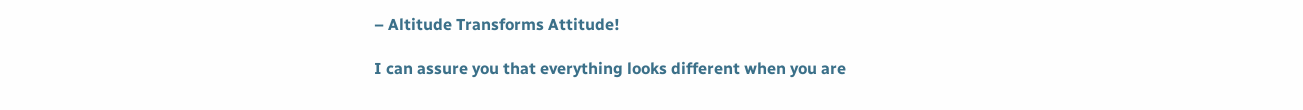– Altitude Transforms Attitude!

I can assure you that everything looks different when you are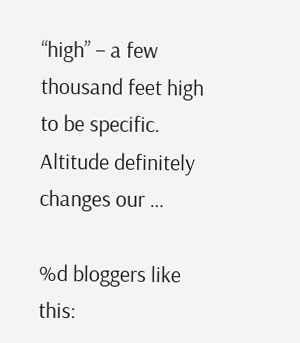“high” – a few thousand feet high to be specific. Altitude definitely changes our …

%d bloggers like this: